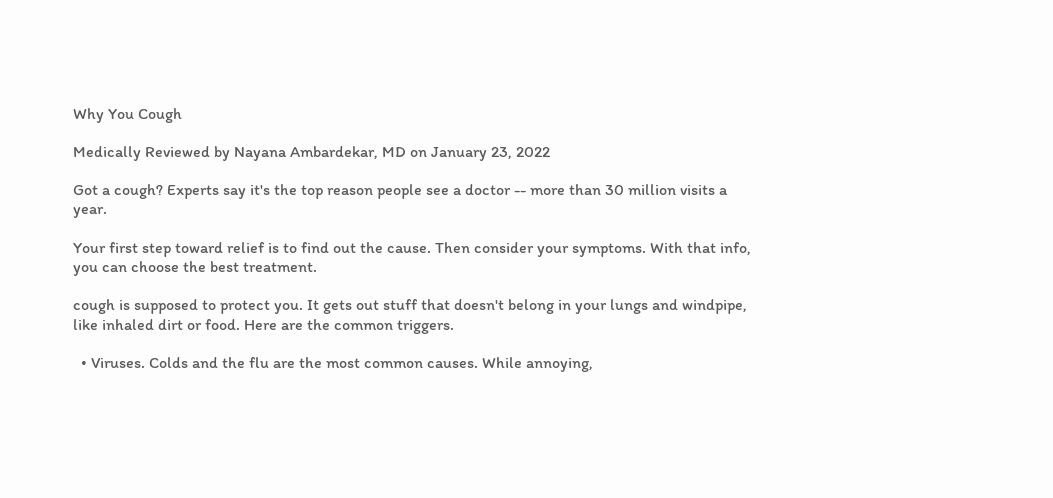Why You Cough

Medically Reviewed by Nayana Ambardekar, MD on January 23, 2022

Got a cough? Experts say it's the top reason people see a doctor -- more than 30 million visits a year.

Your first step toward relief is to find out the cause. Then consider your symptoms. With that info, you can choose the best treatment.

cough is supposed to protect you. It gets out stuff that doesn't belong in your lungs and windpipe, like inhaled dirt or food. Here are the common triggers.

  • Viruses. Colds and the flu are the most common causes. While annoying,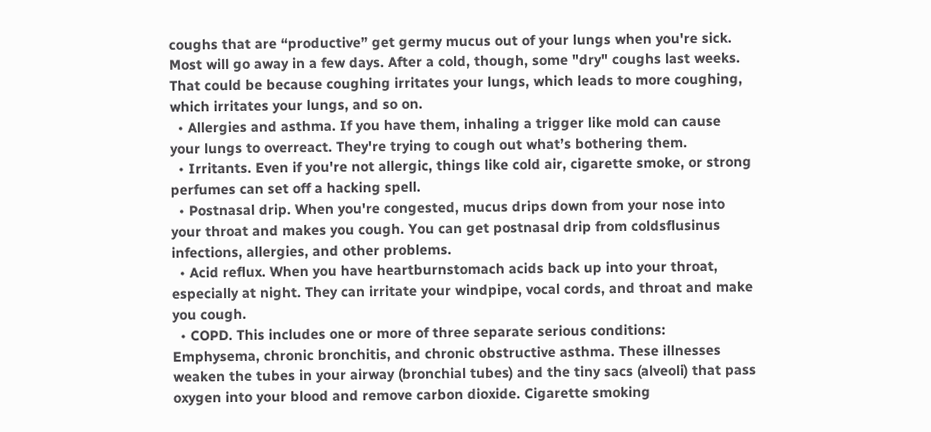coughs that are “productive” get germy mucus out of your lungs when you're sick. Most will go away in a few days. After a cold, though, some "dry" coughs last weeks. That could be because coughing irritates your lungs, which leads to more coughing, which irritates your lungs, and so on.
  • Allergies and asthma. If you have them, inhaling a trigger like mold can cause your lungs to overreact. They're trying to cough out what’s bothering them.
  • Irritants. Even if you're not allergic, things like cold air, cigarette smoke, or strong perfumes can set off a hacking spell.
  • Postnasal drip. When you're congested, mucus drips down from your nose into your throat and makes you cough. You can get postnasal drip from coldsflusinus infections, allergies, and other problems.
  • Acid reflux. When you have heartburnstomach acids back up into your throat, especially at night. They can irritate your windpipe, vocal cords, and throat and make you cough.
  • COPD. This includes one or more of three separate serious conditions: Emphysema, chronic bronchitis, and chronic obstructive asthma. These illnesses weaken the tubes in your airway (bronchial tubes) and the tiny sacs (alveoli) that pass oxygen into your blood and remove carbon dioxide. Cigarette smoking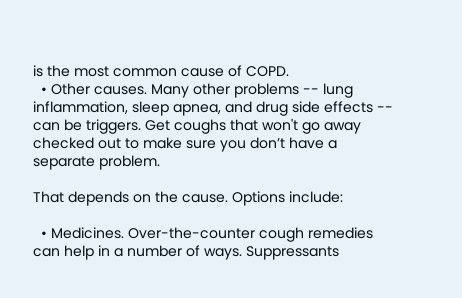is the most common cause of COPD.
  • Other causes. Many other problems -- lung inflammation, sleep apnea, and drug side effects -- can be triggers. Get coughs that won't go away checked out to make sure you don’t have a separate problem.

That depends on the cause. Options include:

  • Medicines. Over-the-counter cough remedies can help in a number of ways. Suppressants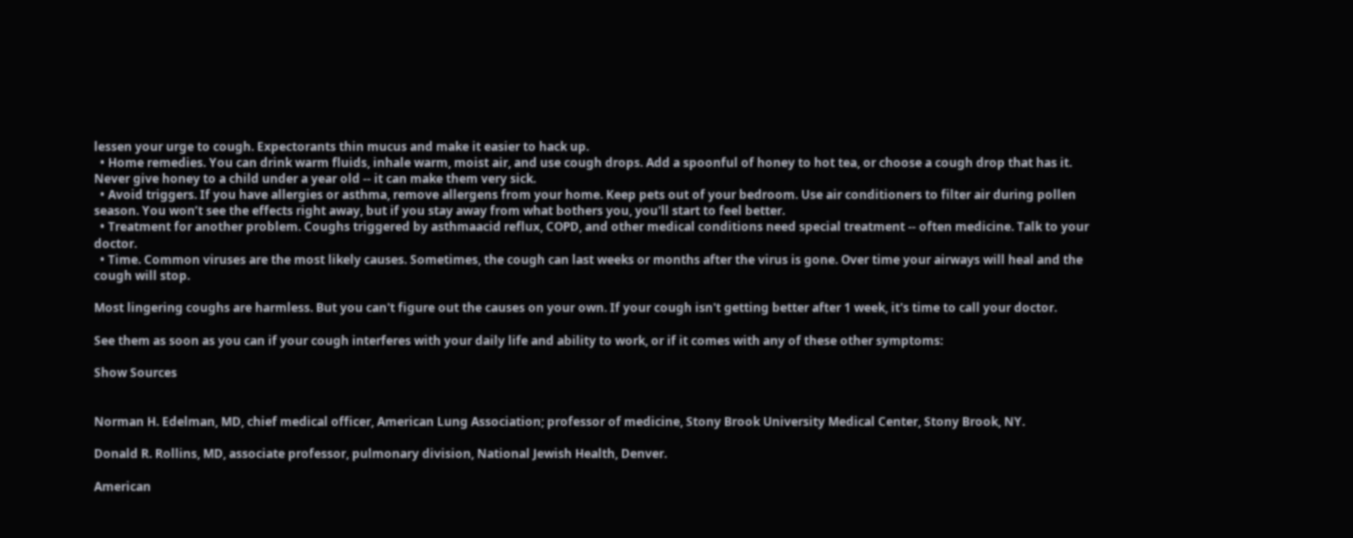lessen your urge to cough. Expectorants thin mucus and make it easier to hack up.
  • Home remedies. You can drink warm fluids, inhale warm, moist air, and use cough drops. Add a spoonful of honey to hot tea, or choose a cough drop that has it. Never give honey to a child under a year old -- it can make them very sick.
  • Avoid triggers. If you have allergies or asthma, remove allergens from your home. Keep pets out of your bedroom. Use air conditioners to filter air during pollen season. You won’t see the effects right away, but if you stay away from what bothers you, you'll start to feel better.
  • Treatment for another problem. Coughs triggered by asthmaacid reflux, COPD, and other medical conditions need special treatment -- often medicine. Talk to your doctor.
  • Time. Common viruses are the most likely causes. Sometimes, the cough can last weeks or months after the virus is gone. Over time your airways will heal and the cough will stop.

Most lingering coughs are harmless. But you can't figure out the causes on your own. If your cough isn't getting better after 1 week, it's time to call your doctor.

See them as soon as you can if your cough interferes with your daily life and ability to work, or if it comes with any of these other symptoms:

Show Sources


Norman H. Edelman, MD, chief medical officer, American Lung Association; professor of medicine, Stony Brook University Medical Center, Stony Brook, NY.

Donald R. Rollins, MD, associate professor, pulmonary division, National Jewish Health, Denver.

American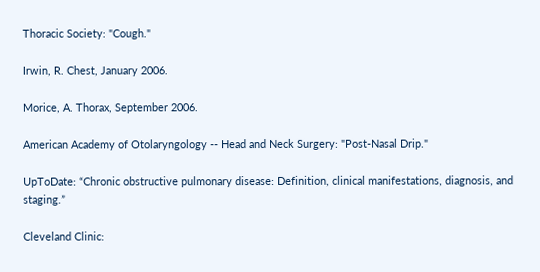Thoracic Society: "Cough."

Irwin, R. Chest, January 2006.

Morice, A. Thorax, September 2006.

American Academy of Otolaryngology -- Head and Neck Surgery: "Post-Nasal Drip."

UpToDate: “Chronic obstructive pulmonary disease: Definition, clinical manifestations, diagnosis, and staging.”

Cleveland Clinic: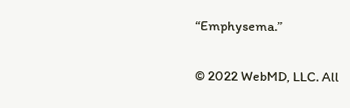“Emphysema.”

© 2022 WebMD, LLC. All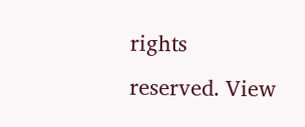rights reserved. View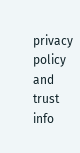privacy policy and trust info